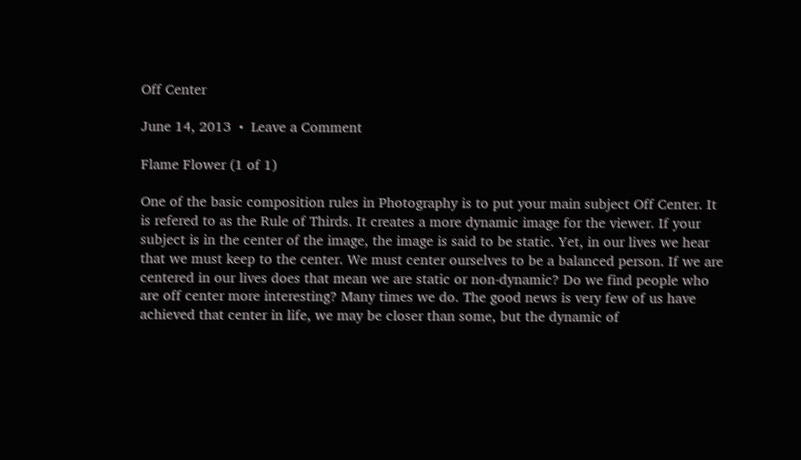Off Center

June 14, 2013  •  Leave a Comment

Flame Flower (1 of 1)

One of the basic composition rules in Photography is to put your main subject Off Center. It is refered to as the Rule of Thirds. It creates a more dynamic image for the viewer. If your subject is in the center of the image, the image is said to be static. Yet, in our lives we hear that we must keep to the center. We must center ourselves to be a balanced person. If we are centered in our lives does that mean we are static or non-dynamic? Do we find people who are off center more interesting? Many times we do. The good news is very few of us have achieved that center in life, we may be closer than some, but the dynamic of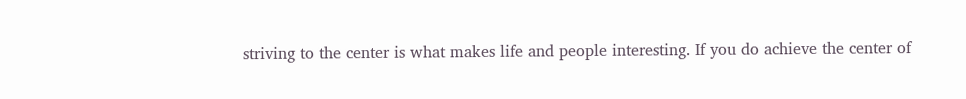striving to the center is what makes life and people interesting. If you do achieve the center of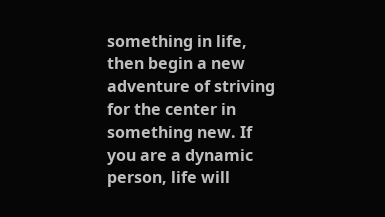something in life, then begin a new adventure of striving for the center in something new. If you are a dynamic person, life will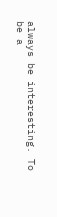always be interesting. To be a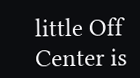little Off Center is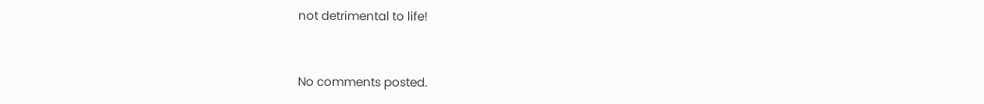not detrimental to life!


No comments posted.